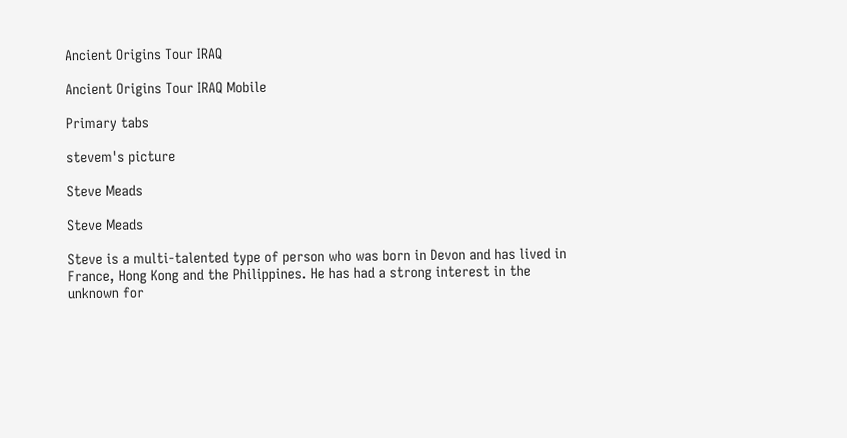Ancient Origins Tour IRAQ

Ancient Origins Tour IRAQ Mobile

Primary tabs

stevem's picture

Steve Meads

Steve Meads

Steve is a multi-talented type of person who was born in Devon and has lived in France, Hong Kong and the Philippines. He has had a strong interest in the unknown for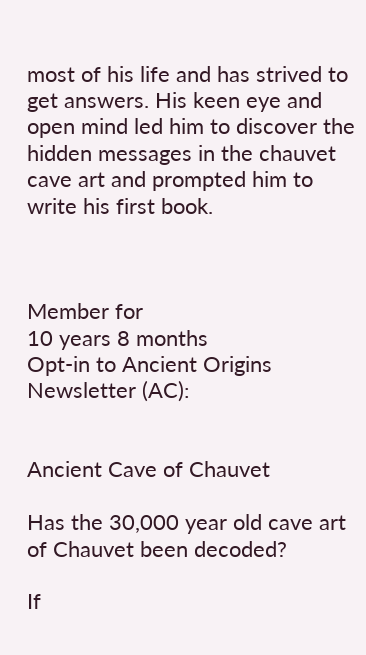most of his life and has strived to get answers. His keen eye and open mind led him to discover the hidden messages in the chauvet cave art and prompted him to write his first book.



Member for
10 years 8 months
Opt-in to Ancient Origins Newsletter (AC):


Ancient Cave of Chauvet

Has the 30,000 year old cave art of Chauvet been decoded?

If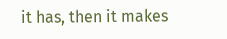it has, then it makes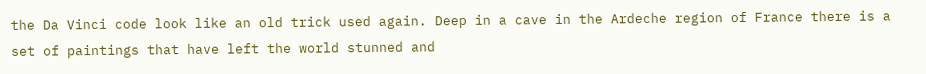the Da Vinci code look like an old trick used again. Deep in a cave in the Ardeche region of France there is a set of paintings that have left the world stunned and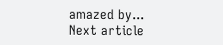amazed by...
Next article